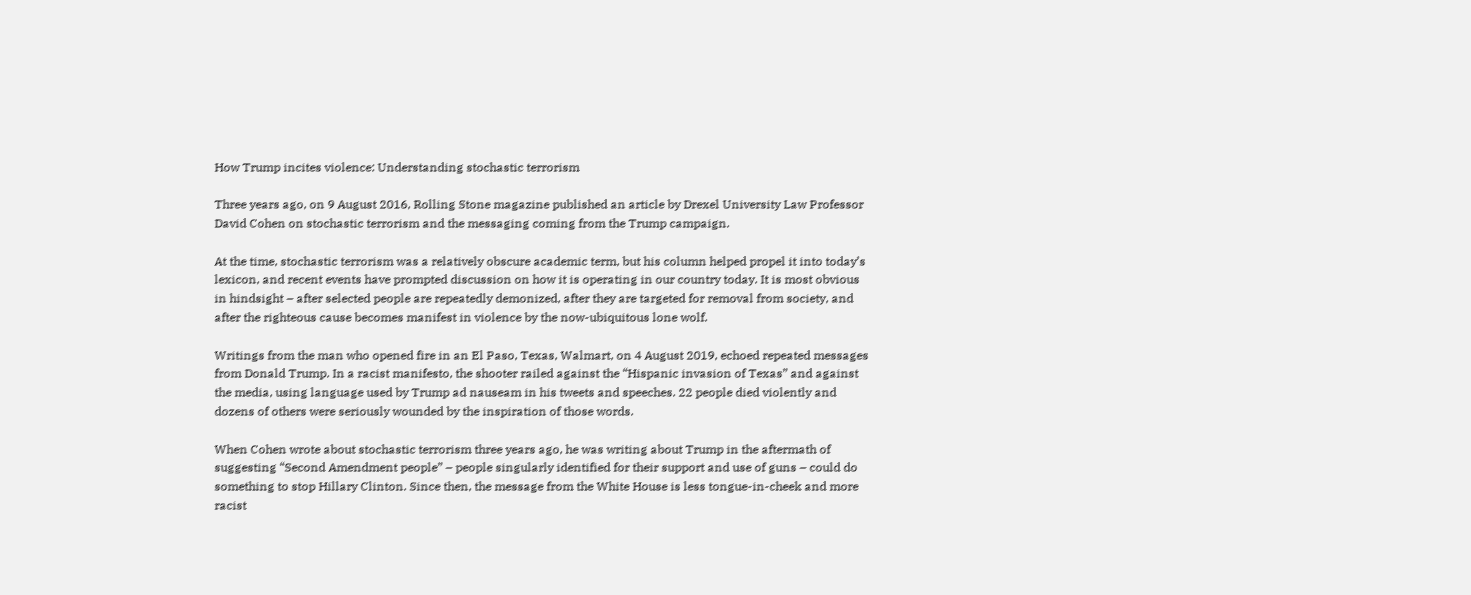How Trump incites violence: Understanding stochastic terrorism

Three years ago, on 9 August 2016, Rolling Stone magazine published an article by Drexel University Law Professor David Cohen on stochastic terrorism and the messaging coming from the Trump campaign.

At the time, stochastic terrorism was a relatively obscure academic term, but his column helped propel it into today’s lexicon, and recent events have prompted discussion on how it is operating in our country today. It is most obvious in hindsight – after selected people are repeatedly demonized, after they are targeted for removal from society, and after the righteous cause becomes manifest in violence by the now-ubiquitous lone wolf.

Writings from the man who opened fire in an El Paso, Texas, Walmart, on 4 August 2019, echoed repeated messages from Donald Trump. In a racist manifesto, the shooter railed against the “Hispanic invasion of Texas” and against the media, using language used by Trump ad nauseam in his tweets and speeches. 22 people died violently and dozens of others were seriously wounded by the inspiration of those words.

When Cohen wrote about stochastic terrorism three years ago, he was writing about Trump in the aftermath of suggesting “Second Amendment people” – people singularly identified for their support and use of guns – could do something to stop Hillary Clinton. Since then, the message from the White House is less tongue-in-cheek and more racist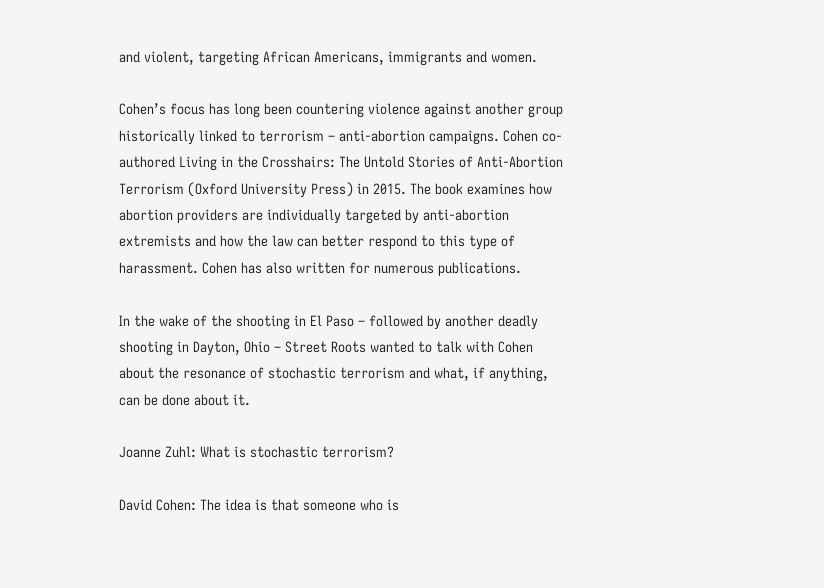and violent, targeting African Americans, immigrants and women.

Cohen’s focus has long been countering violence against another group historically linked to terrorism – anti-abortion campaigns. Cohen co-authored Living in the Crosshairs: The Untold Stories of Anti-Abortion Terrorism (Oxford University Press) in 2015. The book examines how abortion providers are individually targeted by anti-abortion extremists and how the law can better respond to this type of harassment. Cohen has also written for numerous publications.

In the wake of the shooting in El Paso – followed by another deadly shooting in Dayton, Ohio – Street Roots wanted to talk with Cohen about the resonance of stochastic terrorism and what, if anything, can be done about it.

Joanne Zuhl: What is stochastic terrorism?

David Cohen: The idea is that someone who is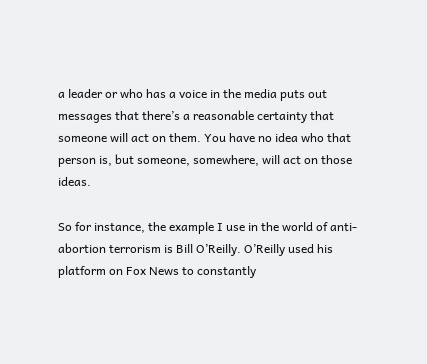a leader or who has a voice in the media puts out messages that there’s a reasonable certainty that someone will act on them. You have no idea who that person is, but someone, somewhere, will act on those ideas.

So for instance, the example I use in the world of anti-abortion terrorism is Bill O’Reilly. O’Reilly used his platform on Fox News to constantly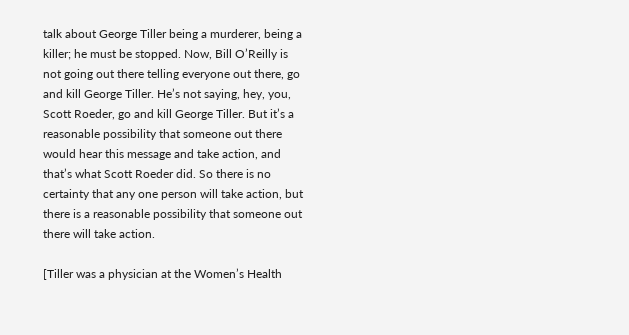talk about George Tiller being a murderer, being a killer; he must be stopped. Now, Bill O’Reilly is not going out there telling everyone out there, go and kill George Tiller. He’s not saying, hey, you, Scott Roeder, go and kill George Tiller. But it’s a reasonable possibility that someone out there would hear this message and take action, and that’s what Scott Roeder did. So there is no certainty that any one person will take action, but there is a reasonable possibility that someone out there will take action.

[Tiller was a physician at the Women’s Health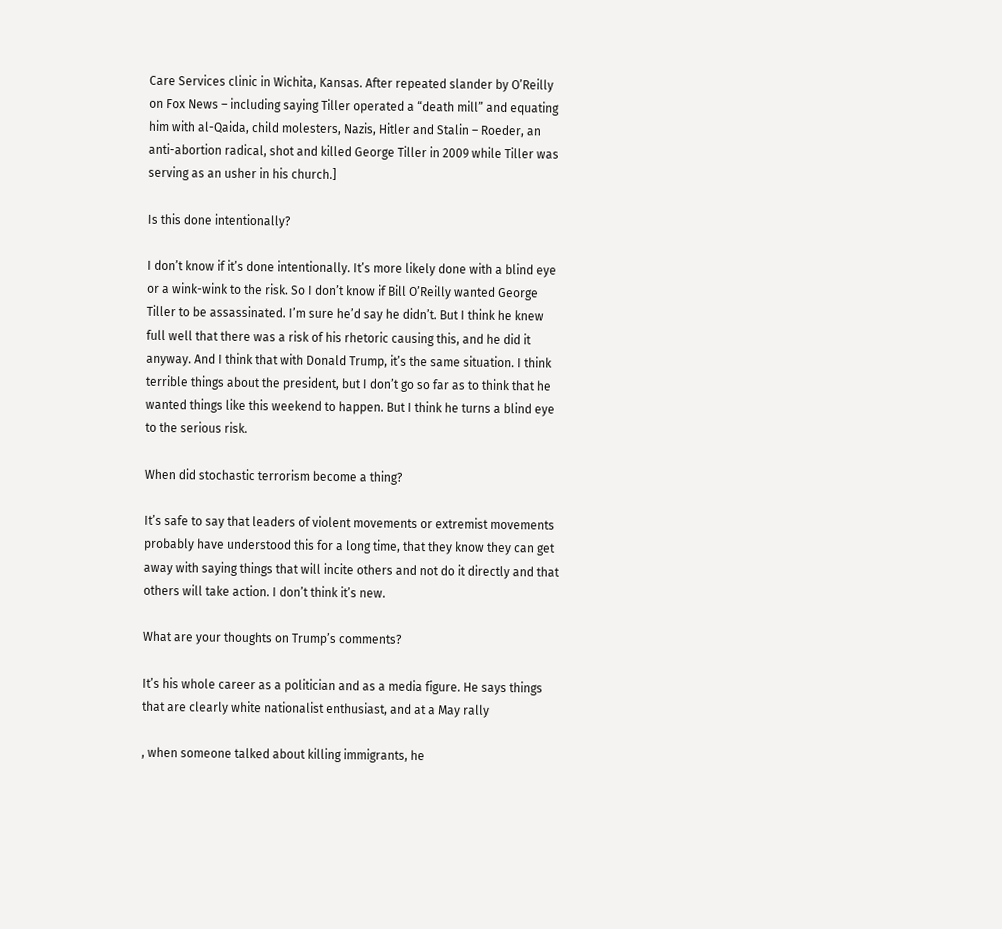Care Services clinic in Wichita, Kansas. After repeated slander by O’Reilly on Fox News – including saying Tiller operated a “death mill” and equating him with al-Qaida, child molesters, Nazis, Hitler and Stalin – Roeder, an anti-abortion radical, shot and killed George Tiller in 2009 while Tiller was serving as an usher in his church.]

Is this done intentionally?

I don’t know if it’s done intentionally. It’s more likely done with a blind eye or a wink-wink to the risk. So I don’t know if Bill O’Reilly wanted George Tiller to be assassinated. I’m sure he’d say he didn’t. But I think he knew full well that there was a risk of his rhetoric causing this, and he did it anyway. And I think that with Donald Trump, it’s the same situation. I think terrible things about the president, but I don’t go so far as to think that he wanted things like this weekend to happen. But I think he turns a blind eye to the serious risk.

When did stochastic terrorism become a thing?

It’s safe to say that leaders of violent movements or extremist movements probably have understood this for a long time, that they know they can get away with saying things that will incite others and not do it directly and that others will take action. I don’t think it’s new.

What are your thoughts on Trump’s comments?

It’s his whole career as a politician and as a media figure. He says things that are clearly white nationalist enthusiast, and at a May rally

, when someone talked about killing immigrants, he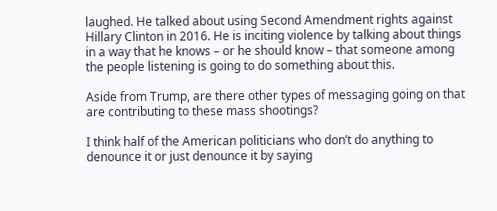laughed. He talked about using Second Amendment rights against Hillary Clinton in 2016. He is inciting violence by talking about things in a way that he knows – or he should know – that someone among the people listening is going to do something about this.

Aside from Trump, are there other types of messaging going on that are contributing to these mass shootings?

I think half of the American politicians who don’t do anything to denounce it or just denounce it by saying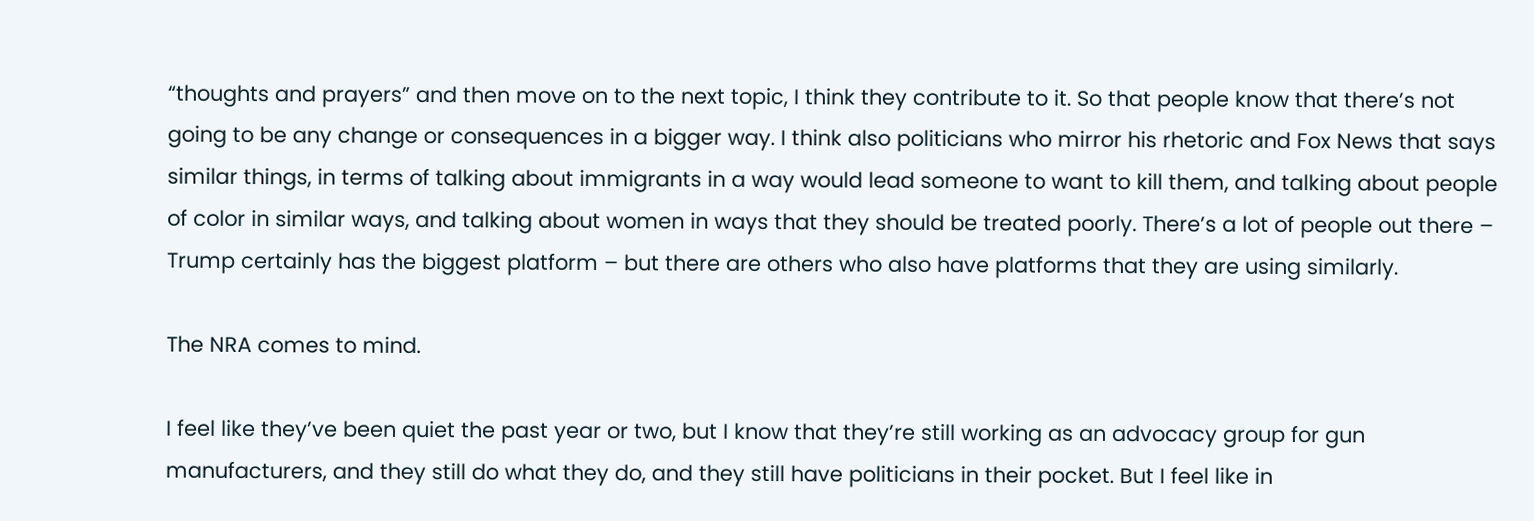“thoughts and prayers” and then move on to the next topic, I think they contribute to it. So that people know that there’s not going to be any change or consequences in a bigger way. I think also politicians who mirror his rhetoric and Fox News that says similar things, in terms of talking about immigrants in a way would lead someone to want to kill them, and talking about people of color in similar ways, and talking about women in ways that they should be treated poorly. There’s a lot of people out there – Trump certainly has the biggest platform – but there are others who also have platforms that they are using similarly.

The NRA comes to mind.

I feel like they’ve been quiet the past year or two, but I know that they’re still working as an advocacy group for gun manufacturers, and they still do what they do, and they still have politicians in their pocket. But I feel like in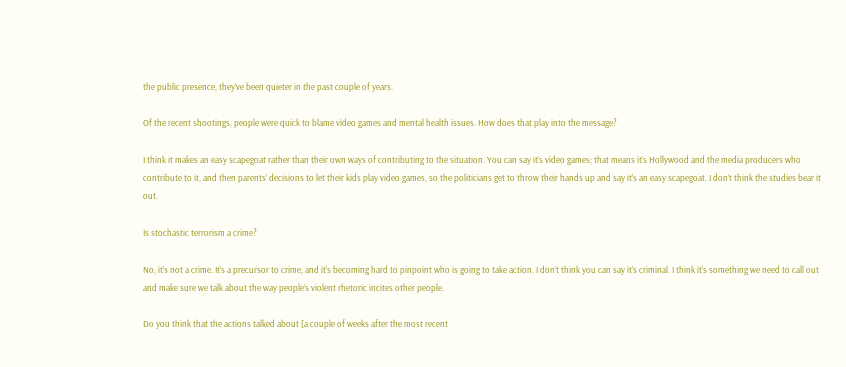the public presence, they’ve been quieter in the past couple of years.

Of the recent shootings, people were quick to blame video games and mental health issues. How does that play into the message?

I think it makes an easy scapegoat rather than their own ways of contributing to the situation. You can say it’s video games; that means it’s Hollywood and the media producers who contribute to it, and then parents’ decisions to let their kids play video games, so the politicians get to throw their hands up and say it’s an easy scapegoat. I don’t think the studies bear it out.

Is stochastic terrorism a crime?

No, it’s not a crime. It’s a precursor to crime, and it’s becoming hard to pinpoint who is going to take action. I don’t think you can say it’s criminal. I think it’s something we need to call out and make sure we talk about the way people’s violent rhetoric incites other people.

Do you think that the actions talked about [a couple of weeks after the most recent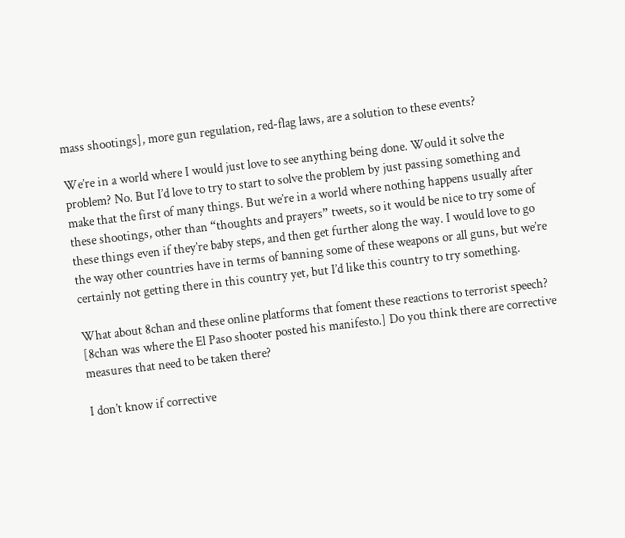mass shootings], more gun regulation, red-flag laws, are a solution to these events?

We’re in a world where I would just love to see anything being done. Would it solve the problem? No. But I’d love to try to start to solve the problem by just passing something and make that the first of many things. But we’re in a world where nothing happens usually after these shootings, other than “thoughts and prayers” tweets, so it would be nice to try some of these things even if they’re baby steps, and then get further along the way. I would love to go the way other countries have in terms of banning some of these weapons or all guns, but we’re certainly not getting there in this country yet, but I’d like this country to try something.

What about 8chan and these online platforms that foment these reactions to terrorist speech? [8chan was where the El Paso shooter posted his manifesto.] Do you think there are corrective measures that need to be taken there?

I don’t know if corrective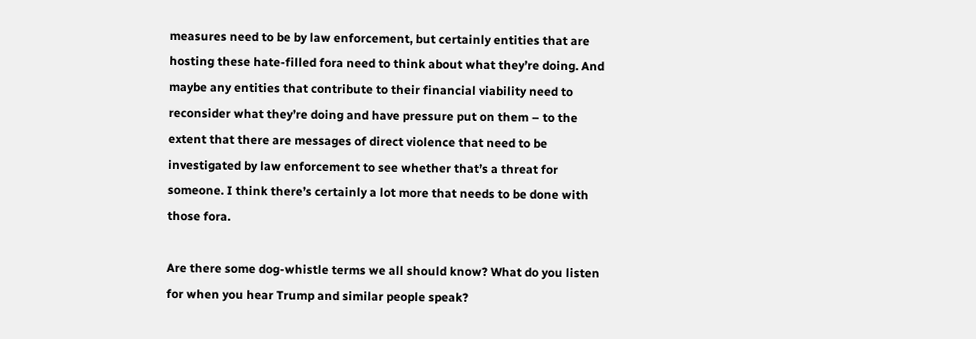measures need to be by law enforcement, but certainly entities that are hosting these hate-filled fora need to think about what they’re doing. And maybe any entities that contribute to their financial viability need to reconsider what they’re doing and have pressure put on them – to the extent that there are messages of direct violence that need to be investigated by law enforcement to see whether that’s a threat for someone. I think there’s certainly a lot more that needs to be done with those fora.

Are there some dog-whistle terms we all should know? What do you listen for when you hear Trump and similar people speak?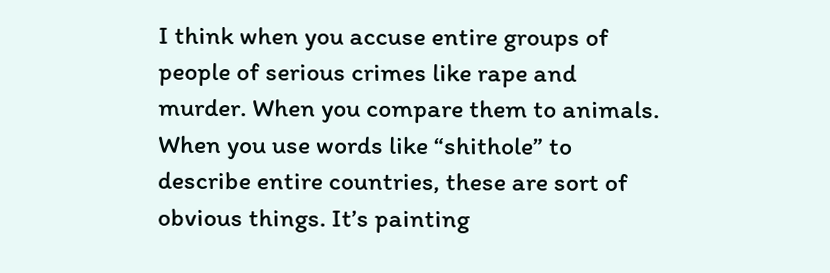I think when you accuse entire groups of people of serious crimes like rape and murder. When you compare them to animals. When you use words like “shithole” to describe entire countries, these are sort of obvious things. It’s painting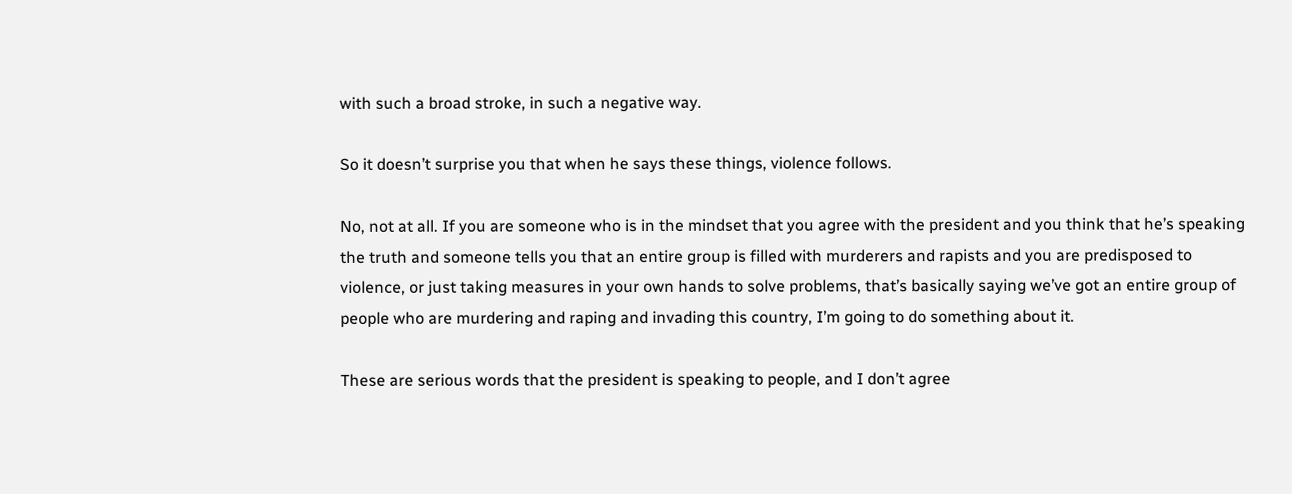with such a broad stroke, in such a negative way.

So it doesn’t surprise you that when he says these things, violence follows.

No, not at all. If you are someone who is in the mindset that you agree with the president and you think that he’s speaking the truth and someone tells you that an entire group is filled with murderers and rapists and you are predisposed to violence, or just taking measures in your own hands to solve problems, that’s basically saying we’ve got an entire group of people who are murdering and raping and invading this country, I’m going to do something about it.

These are serious words that the president is speaking to people, and I don’t agree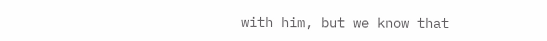with him, but we know that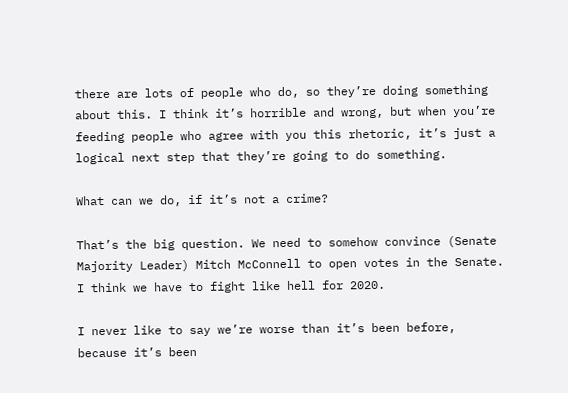there are lots of people who do, so they’re doing something about this. I think it’s horrible and wrong, but when you’re feeding people who agree with you this rhetoric, it’s just a logical next step that they’re going to do something.

What can we do, if it’s not a crime?

That’s the big question. We need to somehow convince (Senate Majority Leader) Mitch McConnell to open votes in the Senate. I think we have to fight like hell for 2020.

I never like to say we’re worse than it’s been before, because it’s been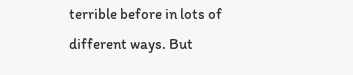terrible before in lots of different ways. But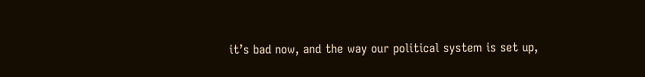it’s bad now, and the way our political system is set up,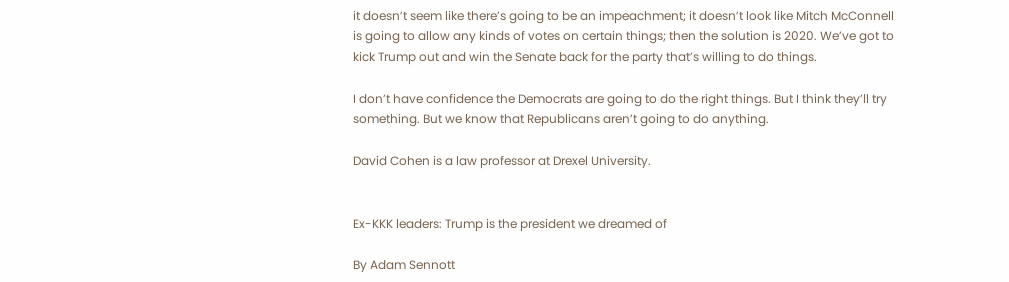it doesn’t seem like there’s going to be an impeachment; it doesn’t look like Mitch McConnell is going to allow any kinds of votes on certain things; then the solution is 2020. We’ve got to kick Trump out and win the Senate back for the party that’s willing to do things.

I don’t have confidence the Democrats are going to do the right things. But I think they’ll try something. But we know that Republicans aren’t going to do anything.

David Cohen is a law professor at Drexel University.


Ex-KKK leaders: Trump is the president we dreamed of

By Adam Sennott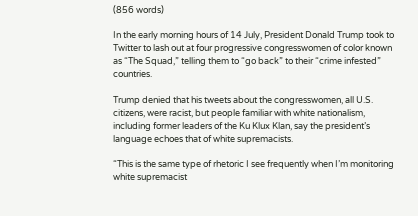(856 words)

In the early morning hours of 14 July, President Donald Trump took to Twitter to lash out at four progressive congresswomen of color known as “The Squad,” telling them to “go back” to their “crime infested” countries.

Trump denied that his tweets about the congresswomen, all U.S. citizens, were racist, but people familiar with white nationalism, including former leaders of the Ku Klux Klan, say the president’s language echoes that of white supremacists.

“This is the same type of rhetoric I see frequently when I’m monitoring white supremacist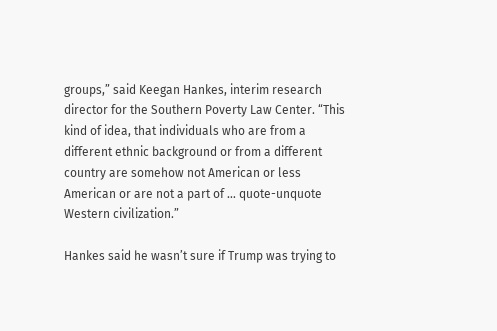groups,” said Keegan Hankes, interim research director for the Southern Poverty Law Center. “This kind of idea, that individuals who are from a different ethnic background or from a different country are somehow not American or less American or are not a part of … quote-unquote Western civilization.”

Hankes said he wasn’t sure if Trump was trying to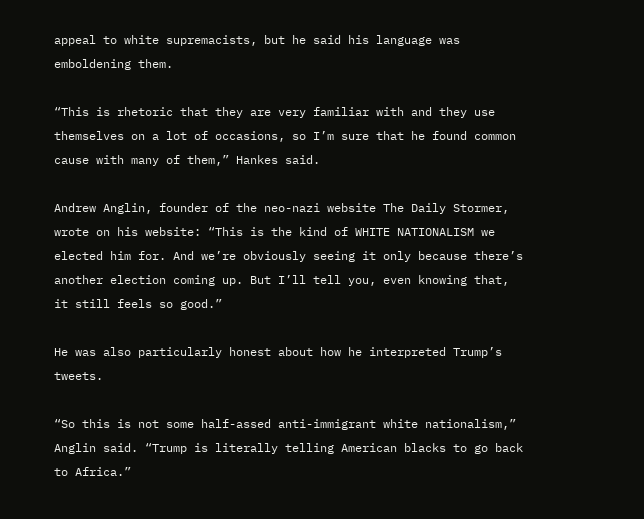appeal to white supremacists, but he said his language was emboldening them.

“This is rhetoric that they are very familiar with and they use themselves on a lot of occasions, so I’m sure that he found common cause with many of them,” Hankes said.

Andrew Anglin, founder of the neo-nazi website The Daily Stormer, wrote on his website: “This is the kind of WHITE NATIONALISM we elected him for. And we’re obviously seeing it only because there’s another election coming up. But I’ll tell you, even knowing that, it still feels so good.”

He was also particularly honest about how he interpreted Trump’s tweets.

“So this is not some half-assed anti-immigrant white nationalism,” Anglin said. “Trump is literally telling American blacks to go back to Africa.”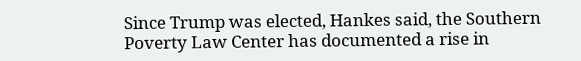Since Trump was elected, Hankes said, the Southern Poverty Law Center has documented a rise in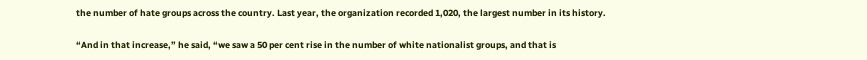the number of hate groups across the country. Last year, the organization recorded 1,020, the largest number in its history.

“And in that increase,” he said, “we saw a 50 per cent rise in the number of white nationalist groups, and that is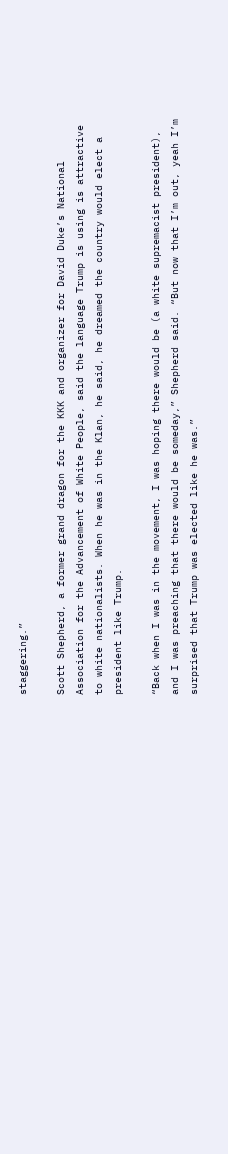staggering.”

Scott Shepherd, a former grand dragon for the KKK and organizer for David Duke’s National Association for the Advancement of White People, said the language Trump is using is attractive to white nationalists. When he was in the Klan, he said, he dreamed the country would elect a president like Trump.

“Back when I was in the movement, I was hoping there would be (a white supremacist president), and I was preaching that there would be someday,” Shepherd said. “But now that I’m out, yeah I’m surprised that Trump was elected like he was.”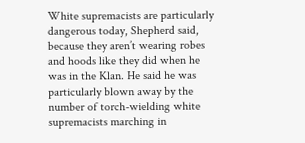White supremacists are particularly dangerous today, Shepherd said, because they aren’t wearing robes and hoods like they did when he was in the Klan. He said he was particularly blown away by the number of torch-wielding white supremacists marching in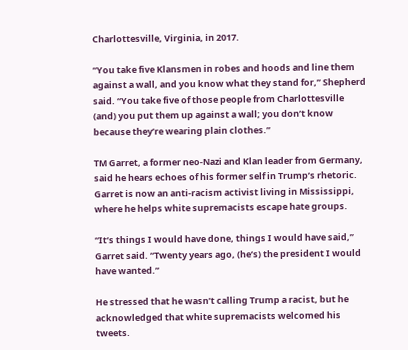Charlottesville, Virginia, in 2017.

“You take five Klansmen in robes and hoods and line them against a wall, and you know what they stand for,” Shepherd said. “You take five of those people from Charlottesville (and) you put them up against a wall; you don’t know because they’re wearing plain clothes.”

TM Garret, a former neo-Nazi and Klan leader from Germany, said he hears echoes of his former self in Trump’s rhetoric. Garret is now an anti-racism activist living in Mississippi, where he helps white supremacists escape hate groups.

“It’s things I would have done, things I would have said,” Garret said. “Twenty years ago, (he’s) the president I would have wanted.”

He stressed that he wasn’t calling Trump a racist, but he acknowledged that white supremacists welcomed his tweets.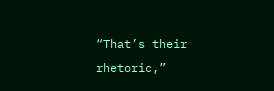“That’s their rhetoric,”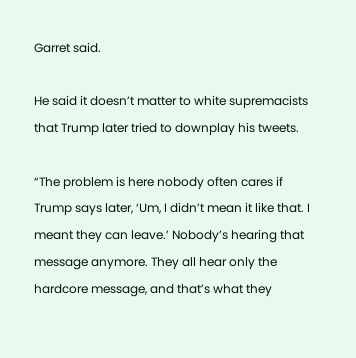Garret said.

He said it doesn’t matter to white supremacists that Trump later tried to downplay his tweets.

“The problem is here nobody often cares if Trump says later, ‘Um, I didn’t mean it like that. I meant they can leave.’ Nobody’s hearing that message anymore. They all hear only the hardcore message, and that’s what they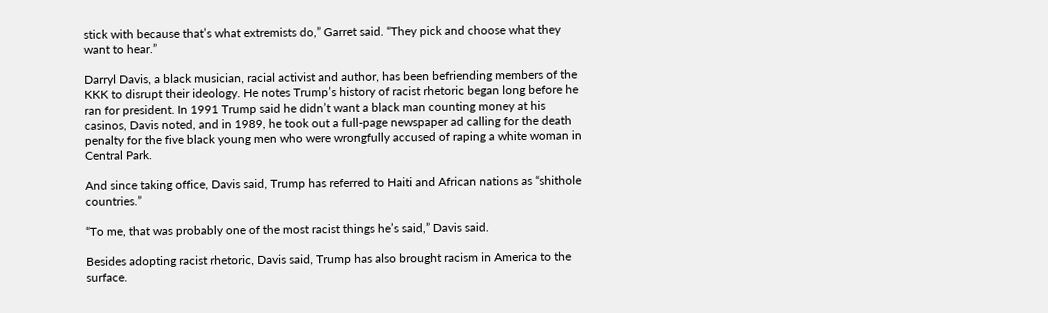stick with because that’s what extremists do,” Garret said. “They pick and choose what they want to hear.”

Darryl Davis, a black musician, racial activist and author, has been befriending members of the KKK to disrupt their ideology. He notes Trump’s history of racist rhetoric began long before he ran for president. In 1991 Trump said he didn’t want a black man counting money at his casinos, Davis noted, and in 1989, he took out a full-page newspaper ad calling for the death penalty for the five black young men who were wrongfully accused of raping a white woman in Central Park.

And since taking office, Davis said, Trump has referred to Haiti and African nations as “shithole countries.”

“To me, that was probably one of the most racist things he’s said,” Davis said.

Besides adopting racist rhetoric, Davis said, Trump has also brought racism in America to the surface.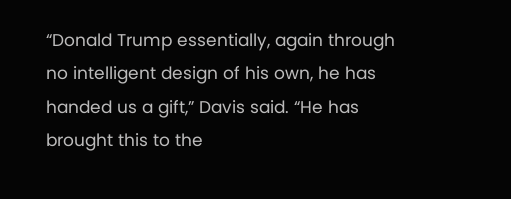“Donald Trump essentially, again through no intelligent design of his own, he has handed us a gift,” Davis said. “He has brought this to the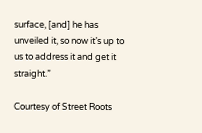surface, [and] he has unveiled it, so now it’s up to us to address it and get it straight.”

Courtesy of Street Roots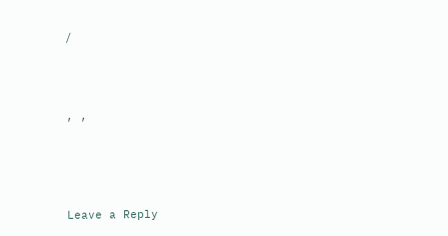/



, ,




Leave a Reply